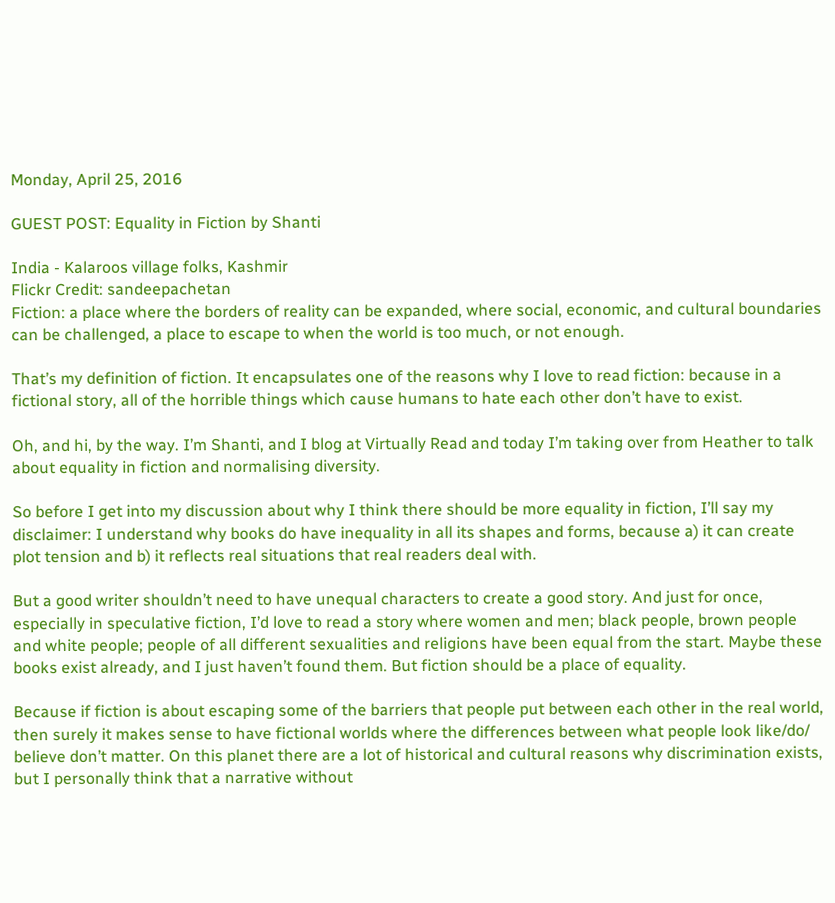Monday, April 25, 2016

GUEST POST: Equality in Fiction by Shanti

India - Kalaroos village folks, Kashmir
Flickr Credit: sandeepachetan
Fiction: a place where the borders of reality can be expanded, where social, economic, and cultural boundaries can be challenged, a place to escape to when the world is too much, or not enough.

That’s my definition of fiction. It encapsulates one of the reasons why I love to read fiction: because in a fictional story, all of the horrible things which cause humans to hate each other don’t have to exist.

Oh, and hi, by the way. I’m Shanti, and I blog at Virtually Read and today I’m taking over from Heather to talk about equality in fiction and normalising diversity.

So before I get into my discussion about why I think there should be more equality in fiction, I’ll say my disclaimer: I understand why books do have inequality in all its shapes and forms, because a) it can create plot tension and b) it reflects real situations that real readers deal with.

But a good writer shouldn’t need to have unequal characters to create a good story. And just for once, especially in speculative fiction, I’d love to read a story where women and men; black people, brown people and white people; people of all different sexualities and religions have been equal from the start. Maybe these books exist already, and I just haven’t found them. But fiction should be a place of equality.

Because if fiction is about escaping some of the barriers that people put between each other in the real world, then surely it makes sense to have fictional worlds where the differences between what people look like/do/ believe don’t matter. On this planet there are a lot of historical and cultural reasons why discrimination exists, but I personally think that a narrative without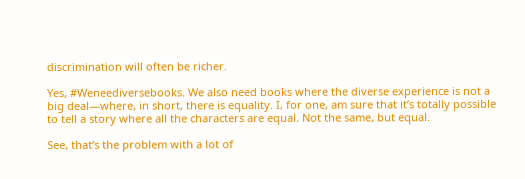discrimination will often be richer.

Yes, #Weneediversebooks. We also need books where the diverse experience is not a big deal—where, in short, there is equality. I, for one, am sure that it’s totally possible to tell a story where all the characters are equal. Not the same, but equal.

See, that’s the problem with a lot of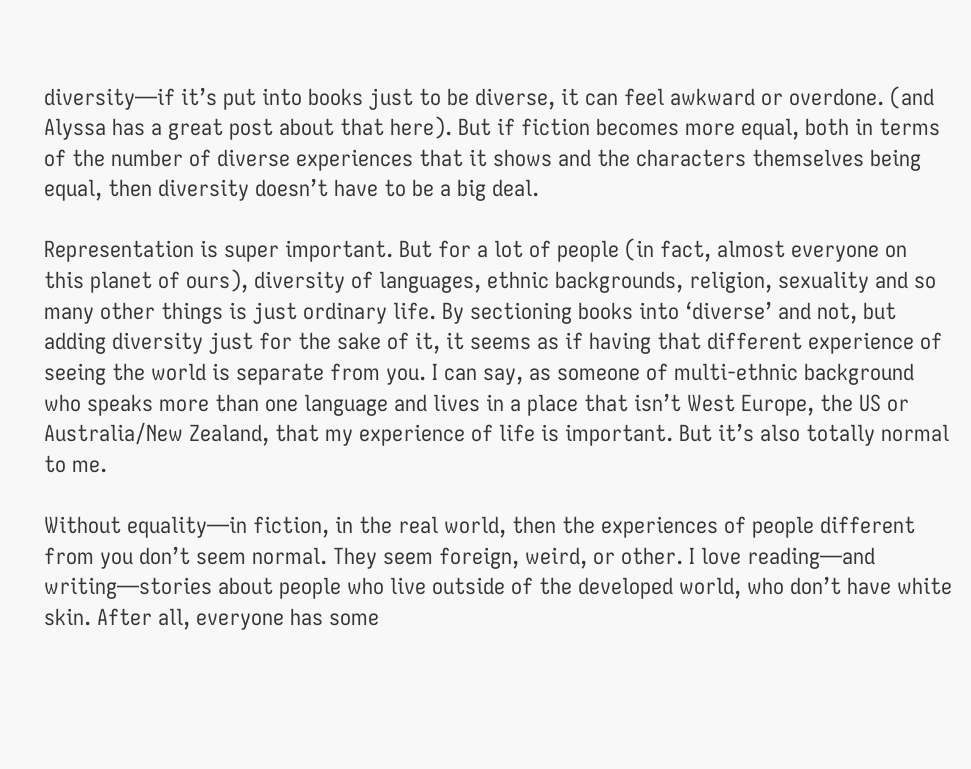diversity—if it’s put into books just to be diverse, it can feel awkward or overdone. (and Alyssa has a great post about that here). But if fiction becomes more equal, both in terms of the number of diverse experiences that it shows and the characters themselves being equal, then diversity doesn’t have to be a big deal.

Representation is super important. But for a lot of people (in fact, almost everyone on this planet of ours), diversity of languages, ethnic backgrounds, religion, sexuality and so many other things is just ordinary life. By sectioning books into ‘diverse’ and not, but adding diversity just for the sake of it, it seems as if having that different experience of seeing the world is separate from you. I can say, as someone of multi-ethnic background who speaks more than one language and lives in a place that isn’t West Europe, the US or Australia/New Zealand, that my experience of life is important. But it’s also totally normal to me.

Without equality—in fiction, in the real world, then the experiences of people different from you don’t seem normal. They seem foreign, weird, or other. I love reading—and writing—stories about people who live outside of the developed world, who don’t have white skin. After all, everyone has some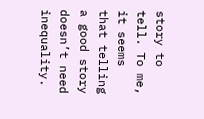story to tell. To me, it seems that telling a good story doesn’t need inequality.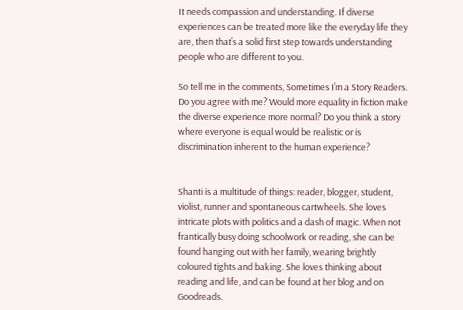It needs compassion and understanding. If diverse experiences can be treated more like the everyday life they are, then that’s a solid first step towards understanding people who are different to you.

So tell me in the comments, Sometimes I’m a Story Readers. Do you agree with me? Would more equality in fiction make the diverse experience more normal? Do you think a story where everyone is equal would be realistic or is discrimination inherent to the human experience?


Shanti is a multitude of things: reader, blogger, student, violist, runner and spontaneous cartwheels. She loves intricate plots with politics and a dash of magic. When not frantically busy doing schoolwork or reading, she can be found hanging out with her family, wearing brightly coloured tights and baking. She loves thinking about reading and life, and can be found at her blog and on Goodreads.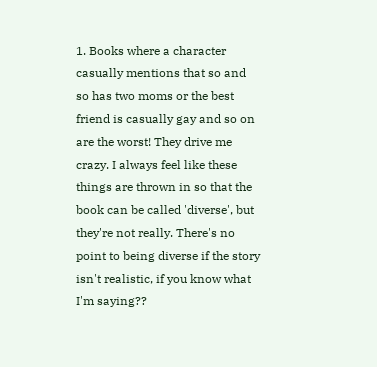1. Books where a character casually mentions that so and so has two moms or the best friend is casually gay and so on are the worst! They drive me crazy. I always feel like these things are thrown in so that the book can be called 'diverse', but they're not really. There's no point to being diverse if the story isn't realistic, if you know what I'm saying??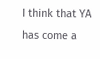I think that YA has come a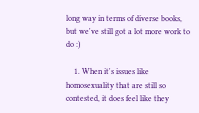long way in terms of diverse books, but we've still got a lot more work to do :)

    1. When it's issues like homosexuality that are still so contested, it does feel like they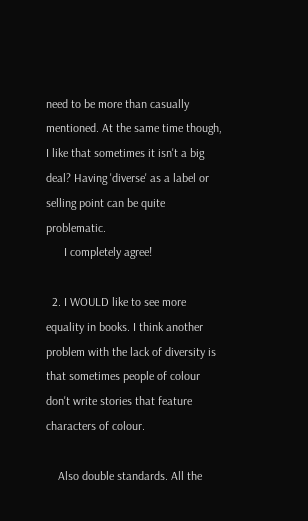need to be more than casually mentioned. At the same time though, I like that sometimes it isn't a big deal? Having 'diverse' as a label or selling point can be quite problematic.
      I completely agree!

  2. I WOULD like to see more equality in books. I think another problem with the lack of diversity is that sometimes people of colour don't write stories that feature characters of colour.

    Also double standards. All the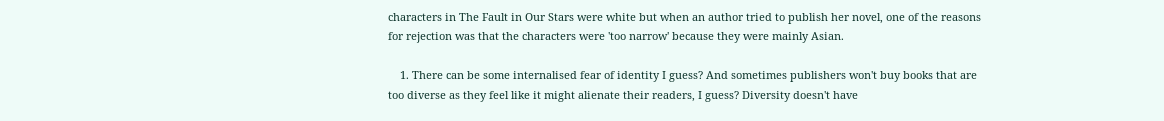characters in The Fault in Our Stars were white but when an author tried to publish her novel, one of the reasons for rejection was that the characters were 'too narrow' because they were mainly Asian.

    1. There can be some internalised fear of identity I guess? And sometimes publishers won't buy books that are too diverse as they feel like it might alienate their readers, I guess? Diversity doesn't have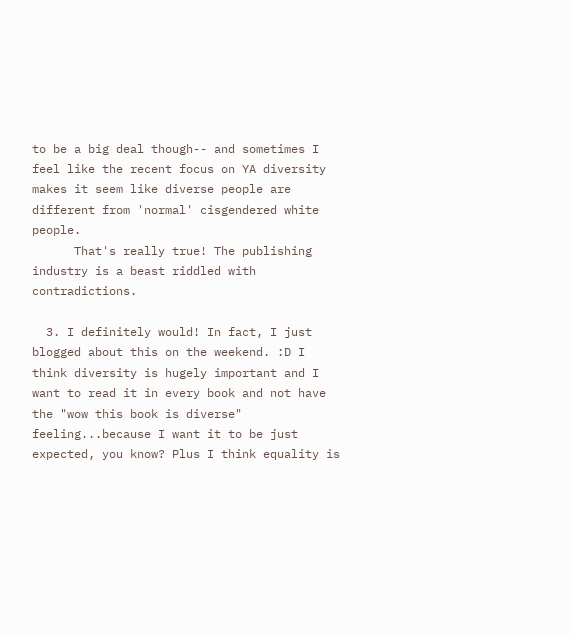to be a big deal though-- and sometimes I feel like the recent focus on YA diversity makes it seem like diverse people are different from 'normal' cisgendered white people.
      That's really true! The publishing industry is a beast riddled with contradictions.

  3. I definitely would! In fact, I just blogged about this on the weekend. :D I think diversity is hugely important and I want to read it in every book and not have the "wow this book is diverse" feeling...because I want it to be just expected, you know? Plus I think equality is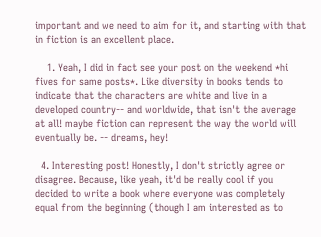important and we need to aim for it, and starting with that in fiction is an excellent place.

    1. Yeah, I did in fact see your post on the weekend *hi fives for same posts*. Like diversity in books tends to indicate that the characters are white and live in a developed country-- and worldwide, that isn't the average at all! maybe fiction can represent the way the world will eventually be. -- dreams, hey!

  4. Interesting post! Honestly, I don't strictly agree or disagree. Because, like yeah, it'd be really cool if you decided to write a book where everyone was completely equal from the beginning (though I am interested as to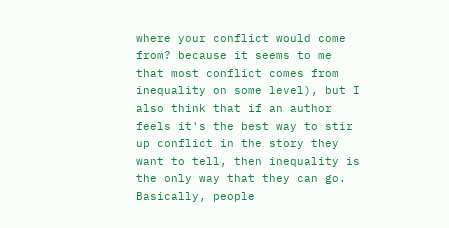where your conflict would come from? because it seems to me that most conflict comes from inequality on some level), but I also think that if an author feels it's the best way to stir up conflict in the story they want to tell, then inequality is the only way that they can go. Basically, people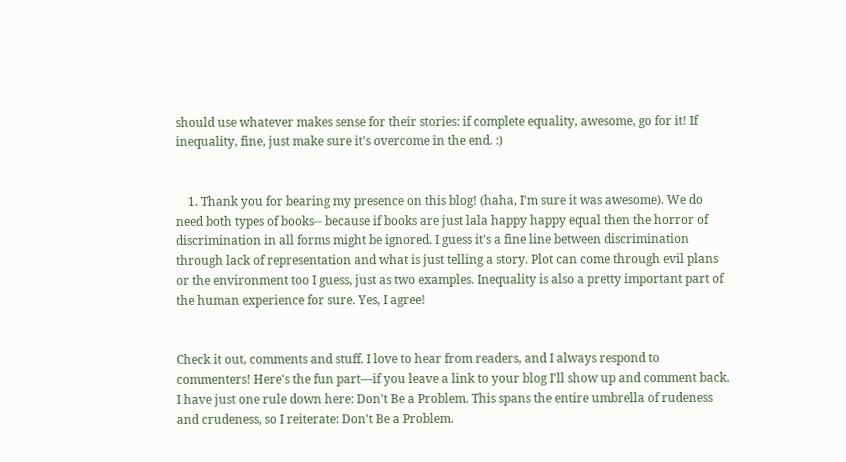should use whatever makes sense for their stories: if complete equality, awesome, go for it! If inequality, fine, just make sure it's overcome in the end. :)


    1. Thank you for bearing my presence on this blog! (haha, I'm sure it was awesome). We do need both types of books-- because if books are just lala happy happy equal then the horror of discrimination in all forms might be ignored. I guess it's a fine line between discrimination through lack of representation and what is just telling a story. Plot can come through evil plans or the environment too I guess, just as two examples. Inequality is also a pretty important part of the human experience for sure. Yes, I agree!


Check it out, comments and stuff. I love to hear from readers, and I always respond to commenters! Here's the fun part—if you leave a link to your blog I'll show up and comment back. I have just one rule down here: Don't Be a Problem. This spans the entire umbrella of rudeness and crudeness, so I reiterate: Don't Be a Problem.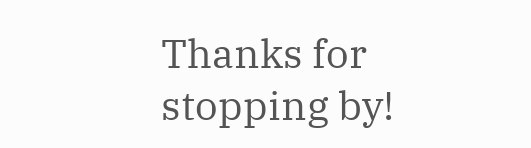Thanks for stopping by!